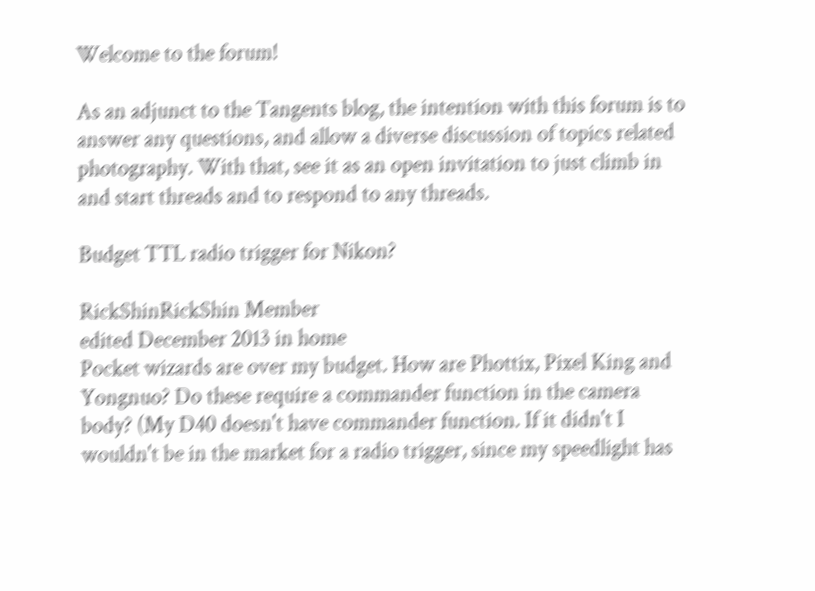Welcome to the forum!

As an adjunct to the Tangents blog, the intention with this forum is to answer any questions, and allow a diverse discussion of topics related photography. With that, see it as an open invitation to just climb in and start threads and to respond to any threads.

Budget TTL radio trigger for Nikon?

RickShinRickShin Member
edited December 2013 in home
Pocket wizards are over my budget. How are Phottix, Pixel King and Yongnuo? Do these require a commander function in the camera body? (My D40 doesn't have commander function. If it didn't I wouldn't be in the market for a radio trigger, since my speedlight has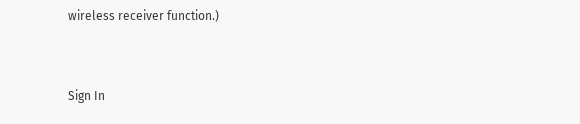wireless receiver function.)


Sign In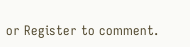or Register to comment.